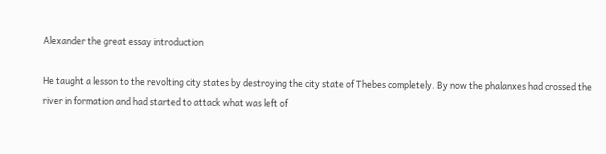Alexander the great essay introduction

He taught a lesson to the revolting city states by destroying the city state of Thebes completely. By now the phalanxes had crossed the river in formation and had started to attack what was left of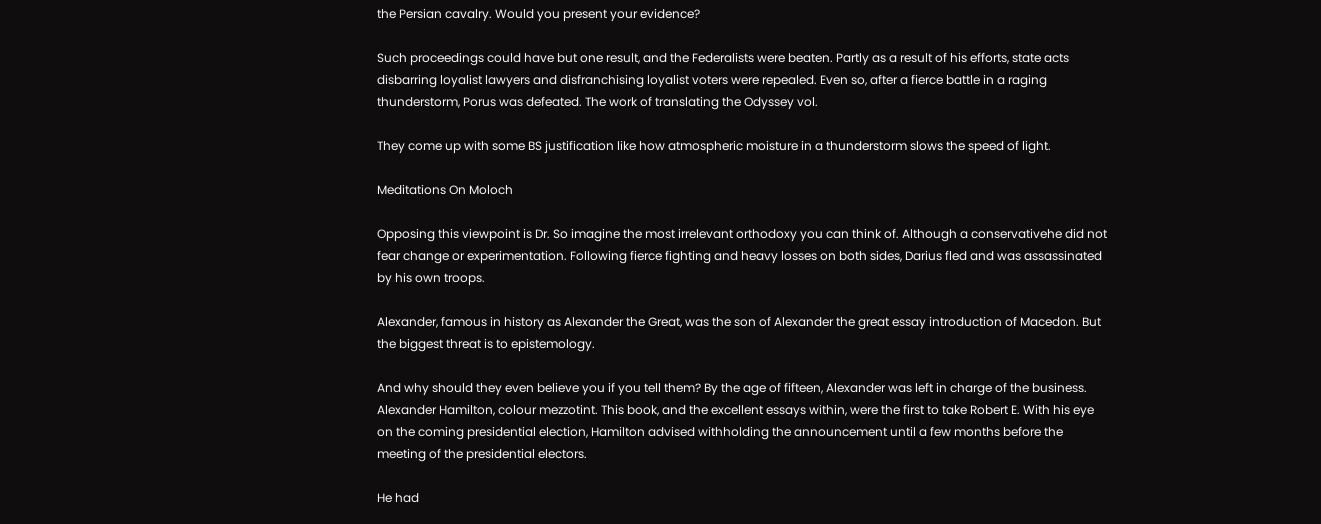the Persian cavalry. Would you present your evidence?

Such proceedings could have but one result, and the Federalists were beaten. Partly as a result of his efforts, state acts disbarring loyalist lawyers and disfranchising loyalist voters were repealed. Even so, after a fierce battle in a raging thunderstorm, Porus was defeated. The work of translating the Odyssey vol.

They come up with some BS justification like how atmospheric moisture in a thunderstorm slows the speed of light.

Meditations On Moloch

Opposing this viewpoint is Dr. So imagine the most irrelevant orthodoxy you can think of. Although a conservativehe did not fear change or experimentation. Following fierce fighting and heavy losses on both sides, Darius fled and was assassinated by his own troops.

Alexander, famous in history as Alexander the Great, was the son of Alexander the great essay introduction of Macedon. But the biggest threat is to epistemology.

And why should they even believe you if you tell them? By the age of fifteen, Alexander was left in charge of the business. Alexander Hamilton, colour mezzotint. This book, and the excellent essays within, were the first to take Robert E. With his eye on the coming presidential election, Hamilton advised withholding the announcement until a few months before the meeting of the presidential electors.

He had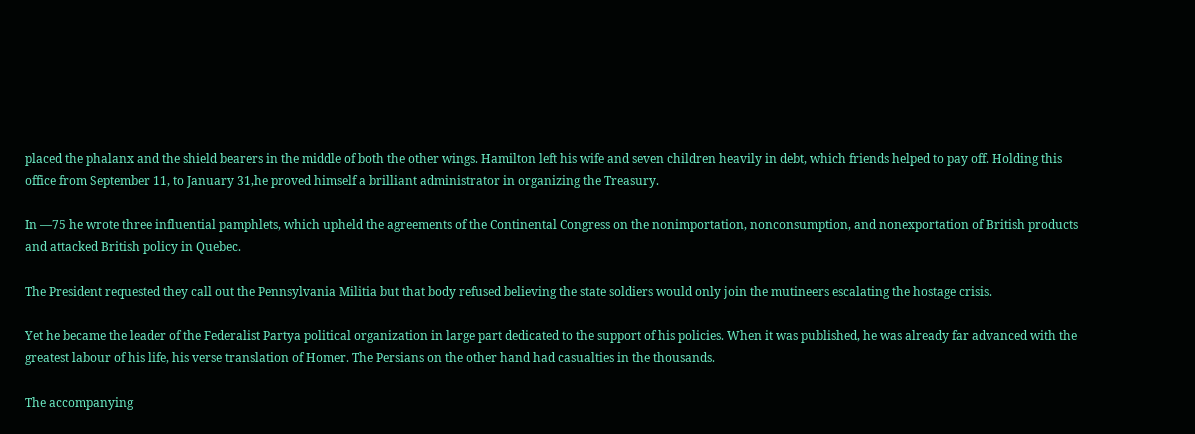placed the phalanx and the shield bearers in the middle of both the other wings. Hamilton left his wife and seven children heavily in debt, which friends helped to pay off. Holding this office from September 11, to January 31,he proved himself a brilliant administrator in organizing the Treasury.

In —75 he wrote three influential pamphlets, which upheld the agreements of the Continental Congress on the nonimportation, nonconsumption, and nonexportation of British products and attacked British policy in Quebec.

The President requested they call out the Pennsylvania Militia but that body refused believing the state soldiers would only join the mutineers escalating the hostage crisis.

Yet he became the leader of the Federalist Partya political organization in large part dedicated to the support of his policies. When it was published, he was already far advanced with the greatest labour of his life, his verse translation of Homer. The Persians on the other hand had casualties in the thousands.

The accompanying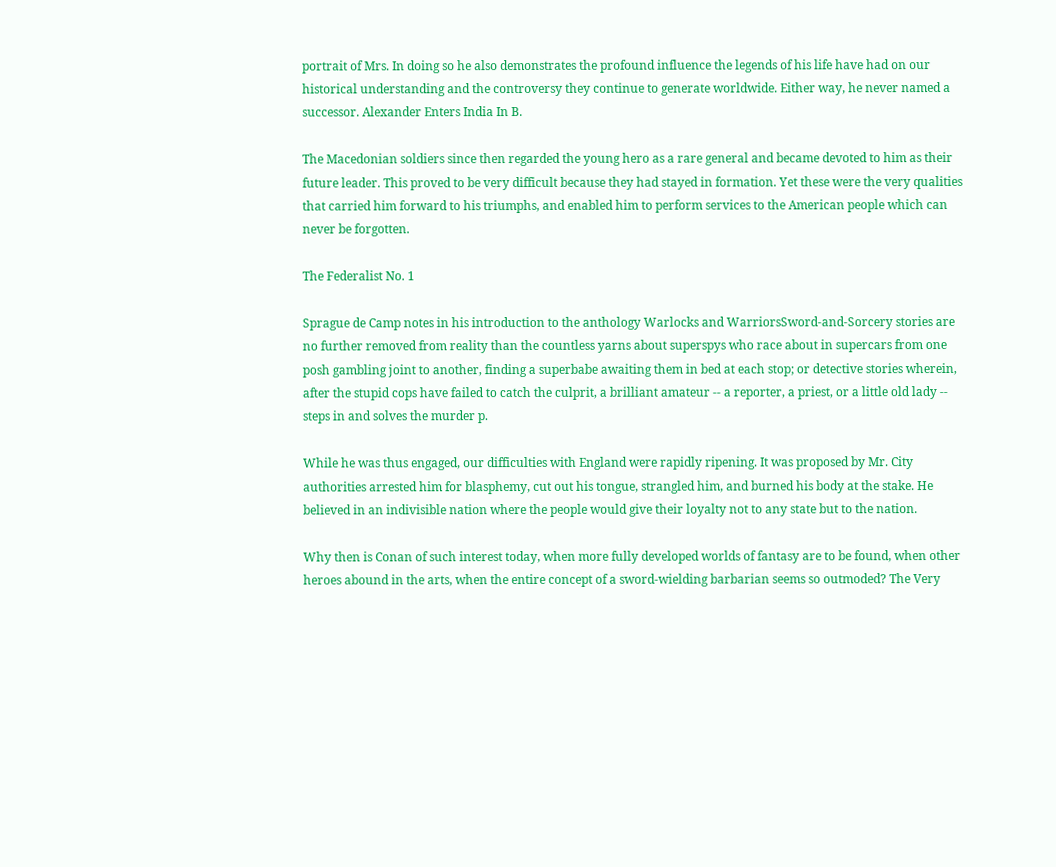portrait of Mrs. In doing so he also demonstrates the profound influence the legends of his life have had on our historical understanding and the controversy they continue to generate worldwide. Either way, he never named a successor. Alexander Enters India In B.

The Macedonian soldiers since then regarded the young hero as a rare general and became devoted to him as their future leader. This proved to be very difficult because they had stayed in formation. Yet these were the very qualities that carried him forward to his triumphs, and enabled him to perform services to the American people which can never be forgotten.

The Federalist No. 1

Sprague de Camp notes in his introduction to the anthology Warlocks and WarriorsSword-and-Sorcery stories are no further removed from reality than the countless yarns about superspys who race about in supercars from one posh gambling joint to another, finding a superbabe awaiting them in bed at each stop; or detective stories wherein, after the stupid cops have failed to catch the culprit, a brilliant amateur -- a reporter, a priest, or a little old lady -- steps in and solves the murder p.

While he was thus engaged, our difficulties with England were rapidly ripening. It was proposed by Mr. City authorities arrested him for blasphemy, cut out his tongue, strangled him, and burned his body at the stake. He believed in an indivisible nation where the people would give their loyalty not to any state but to the nation.

Why then is Conan of such interest today, when more fully developed worlds of fantasy are to be found, when other heroes abound in the arts, when the entire concept of a sword-wielding barbarian seems so outmoded? The Very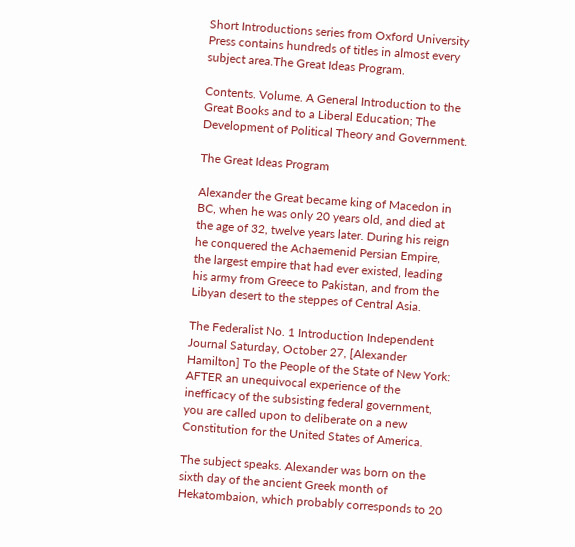Short Introductions series from Oxford University Press contains hundreds of titles in almost every subject area.The Great Ideas Program.

Contents. Volume. A General Introduction to the Great Books and to a Liberal Education; The Development of Political Theory and Government.

The Great Ideas Program

Alexander the Great became king of Macedon in BC, when he was only 20 years old, and died at the age of 32, twelve years later. During his reign he conquered the Achaemenid Persian Empire, the largest empire that had ever existed, leading his army from Greece to Pakistan, and from the Libyan desert to the steppes of Central Asia.

The Federalist No. 1 Introduction Independent Journal Saturday, October 27, [Alexander Hamilton] To the People of the State of New York: AFTER an unequivocal experience of the inefficacy of the subsisting federal government, you are called upon to deliberate on a new Constitution for the United States of America.

The subject speaks. Alexander was born on the sixth day of the ancient Greek month of Hekatombaion, which probably corresponds to 20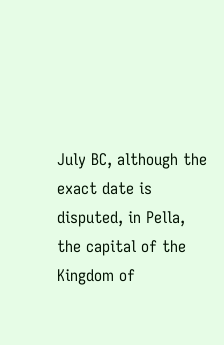July BC, although the exact date is disputed, in Pella, the capital of the Kingdom of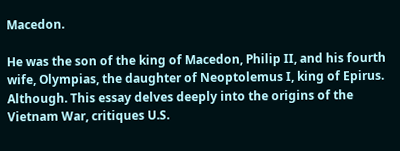Macedon.

He was the son of the king of Macedon, Philip II, and his fourth wife, Olympias, the daughter of Neoptolemus I, king of Epirus. Although. This essay delves deeply into the origins of the Vietnam War, critiques U.S.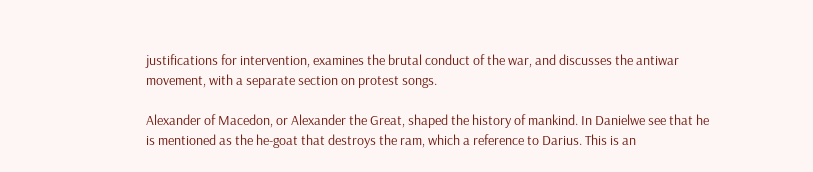justifications for intervention, examines the brutal conduct of the war, and discusses the antiwar movement, with a separate section on protest songs.

Alexander of Macedon, or Alexander the Great, shaped the history of mankind. In Danielwe see that he is mentioned as the he-goat that destroys the ram, which a reference to Darius. This is an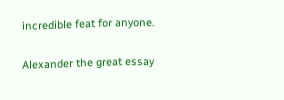incredible feat for anyone.

Alexander the great essay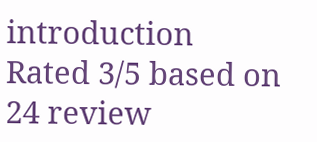introduction
Rated 3/5 based on 24 review